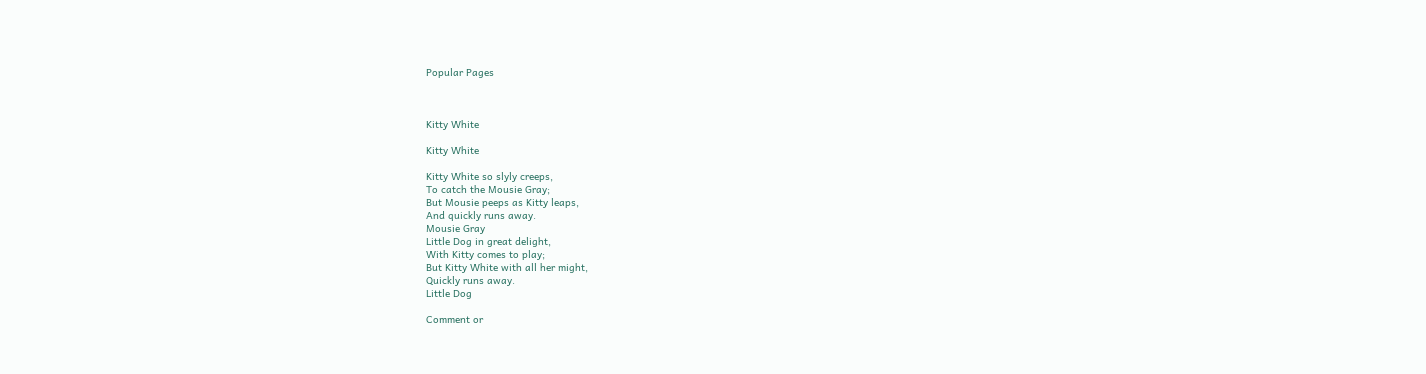Popular Pages



Kitty White

Kitty White

Kitty White so slyly creeps,
To catch the Mousie Gray;
But Mousie peeps as Kitty leaps,
And quickly runs away.
Mousie Gray
Little Dog in great delight,
With Kitty comes to play;
But Kitty White with all her might,
Quickly runs away.
Little Dog

Comment or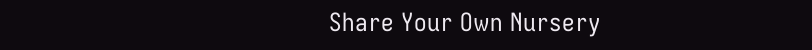Share Your Own Nursery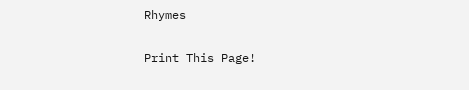Rhymes

Print This Page!